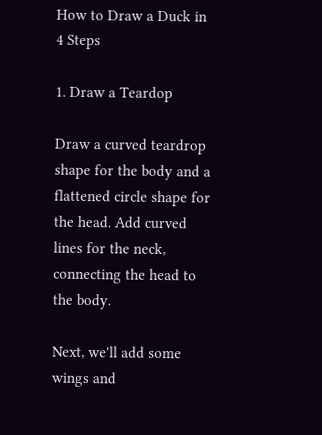How to Draw a Duck in 4 Steps

1. Draw a Teardop

Draw a curved teardrop shape for the body and a flattened circle shape for the head. Add curved lines for the neck, connecting the head to the body.

Next, we'll add some wings and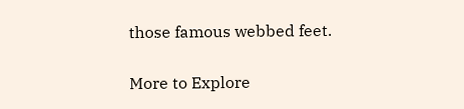those famous webbed feet.

More to Explore